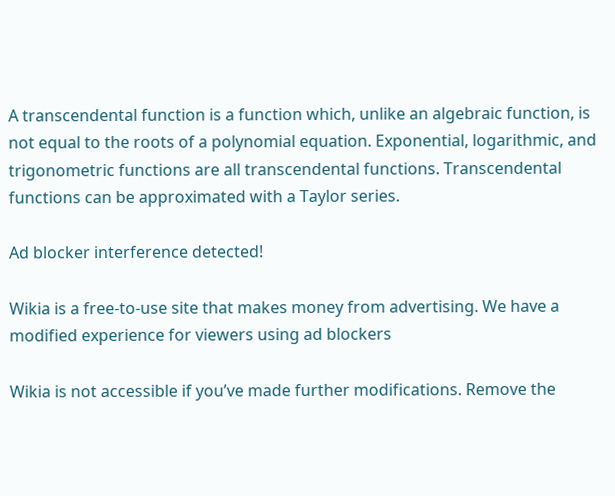A transcendental function is a function which, unlike an algebraic function, is not equal to the roots of a polynomial equation. Exponential, logarithmic, and trigonometric functions are all transcendental functions. Transcendental functions can be approximated with a Taylor series.

Ad blocker interference detected!

Wikia is a free-to-use site that makes money from advertising. We have a modified experience for viewers using ad blockers

Wikia is not accessible if you’ve made further modifications. Remove the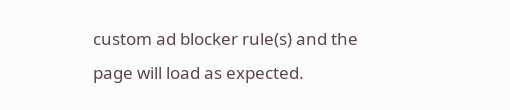custom ad blocker rule(s) and the page will load as expected.